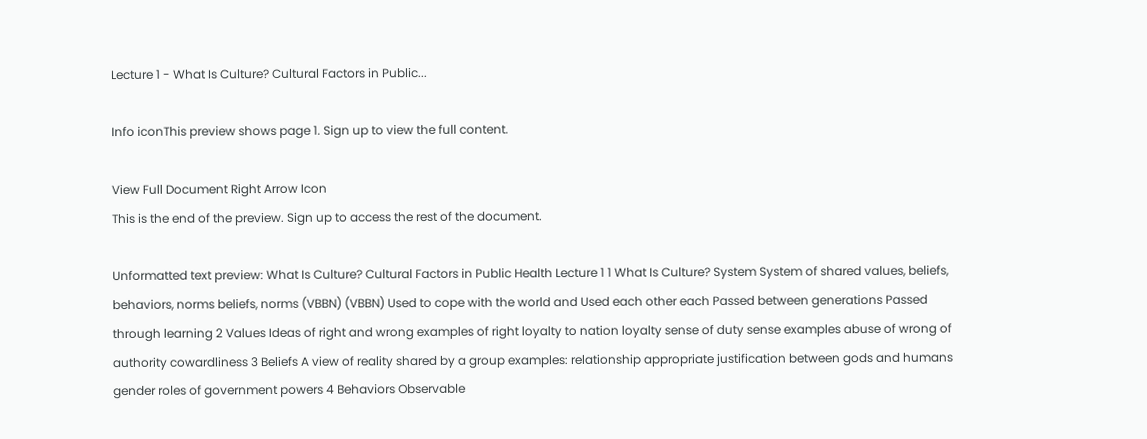Lecture 1 - What Is Culture? Cultural Factors in Public...

Info iconThis preview shows page 1. Sign up to view the full content.

View Full Document Right Arrow Icon
This is the end of the preview. Sign up to access the rest of the document.

Unformatted text preview: What Is Culture? Cultural Factors in Public Health Lecture 1 1 What Is Culture? System System of shared values, beliefs, behaviors, norms beliefs, norms (VBBN) (VBBN) Used to cope with the world and Used each other each Passed between generations Passed through learning 2 Values Ideas of right and wrong examples of right loyalty to nation loyalty sense of duty sense examples abuse of wrong of authority cowardliness 3 Beliefs A view of reality shared by a group examples: relationship appropriate justification between gods and humans gender roles of government powers 4 Behaviors Observable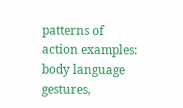patterns of action examples: body language gestures,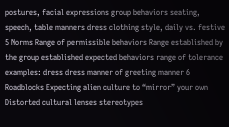postures, facial expressions group behaviors seating, speech, table manners dress clothing style, daily vs. festive 5 Norms Range of permissible behaviors Range established by the group established expected behaviors range of tolerance examples: dress dress manner of greeting manner 6 Roadblocks Expecting alien culture to “mirror” your own Distorted cultural lenses stereotypes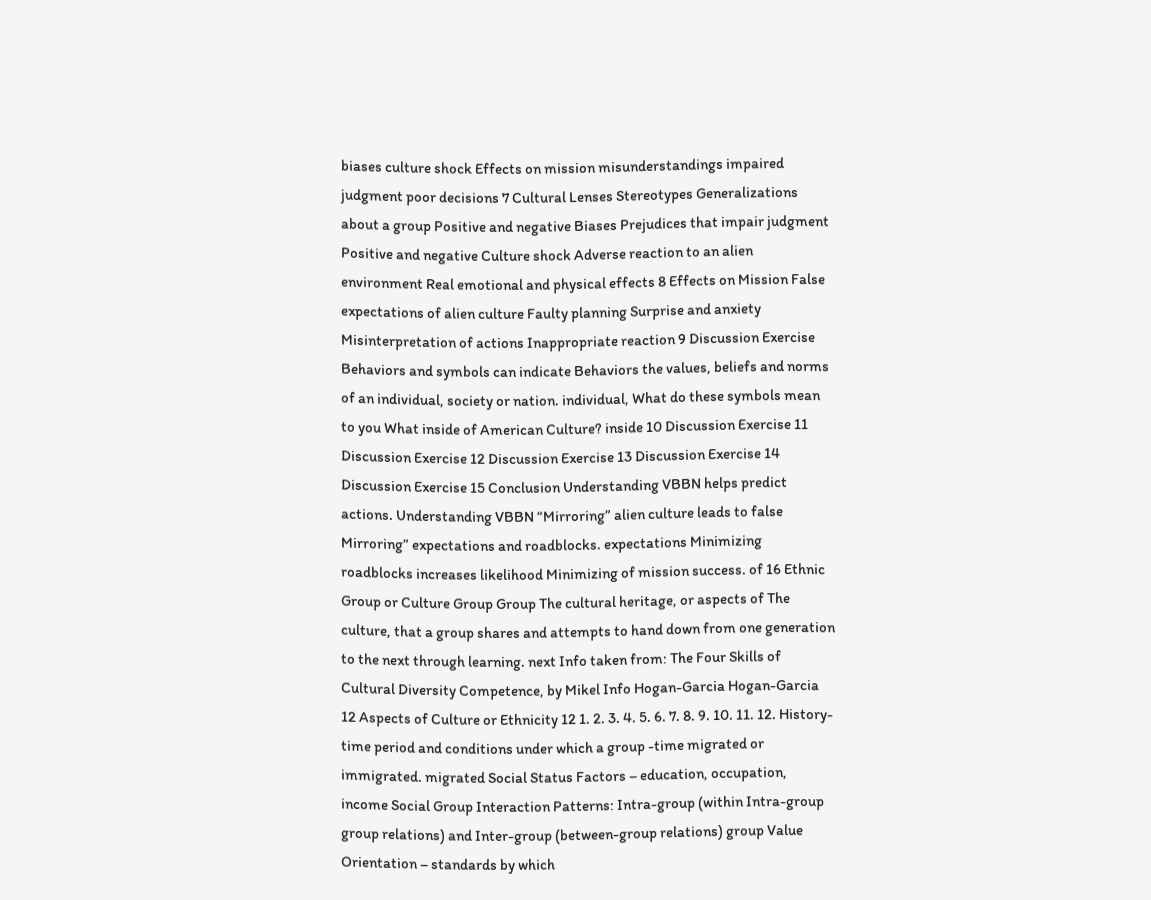biases culture shock Effects on mission misunderstandings impaired judgment poor decisions 7 Cultural Lenses Stereotypes Generalizations about a group Positive and negative Biases Prejudices that impair judgment Positive and negative Culture shock Adverse reaction to an alien environment Real emotional and physical effects 8 Effects on Mission False expectations of alien culture Faulty planning Surprise and anxiety Misinterpretation of actions Inappropriate reaction 9 Discussion Exercise Behaviors and symbols can indicate Behaviors the values, beliefs and norms of an individual, society or nation. individual, What do these symbols mean to you What inside of American Culture? inside 10 Discussion Exercise 11 Discussion Exercise 12 Discussion Exercise 13 Discussion Exercise 14 Discussion Exercise 15 Conclusion Understanding VBBN helps predict actions. Understanding VBBN “Mirroring” alien culture leads to false Mirroring” expectations and roadblocks. expectations Minimizing roadblocks increases likelihood Minimizing of mission success. of 16 Ethnic Group or Culture Group Group The cultural heritage, or aspects of The culture, that a group shares and attempts to hand down from one generation to the next through learning. next Info taken from: The Four Skills of Cultural Diversity Competence, by Mikel Info Hogan-Garcia Hogan-Garcia 12 Aspects of Culture or Ethnicity 12 1. 2. 3. 4. 5. 6. 7. 8. 9. 10. 11. 12. History-time period and conditions under which a group -time migrated or immigrated. migrated Social Status Factors – education, occupation, income Social Group Interaction Patterns: Intra-group (within Intra-group group relations) and Inter-group (between-group relations) group Value Orientation – standards by which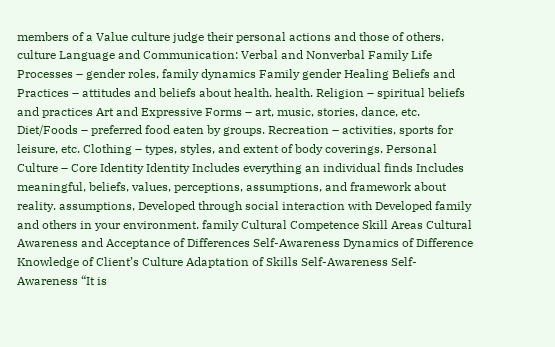members of a Value culture judge their personal actions and those of others. culture Language and Communication: Verbal and Nonverbal Family Life Processes – gender roles, family dynamics Family gender Healing Beliefs and Practices – attitudes and beliefs about health. health. Religion – spiritual beliefs and practices Art and Expressive Forms – art, music, stories, dance, etc. Diet/Foods – preferred food eaten by groups. Recreation – activities, sports for leisure, etc. Clothing – types, styles, and extent of body coverings. Personal Culture – Core Identity Identity Includes everything an individual finds Includes meaningful, beliefs, values, perceptions, assumptions, and framework about reality. assumptions, Developed through social interaction with Developed family and others in your environment. family Cultural Competence Skill Areas Cultural Awareness and Acceptance of Differences Self-Awareness Dynamics of Difference Knowledge of Client’s Culture Adaptation of Skills Self-Awareness Self-Awareness “It is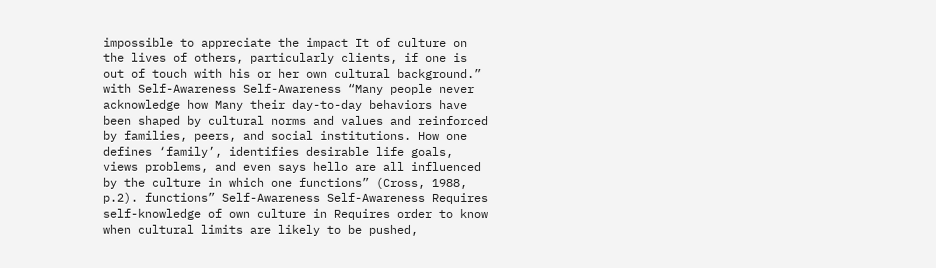impossible to appreciate the impact It of culture on the lives of others, particularly clients, if one is out of touch with his or her own cultural background.” with Self-Awareness Self-Awareness “Many people never acknowledge how Many their day-to-day behaviors have been shaped by cultural norms and values and reinforced by families, peers, and social institutions. How one defines ‘family’, identifies desirable life goals, views problems, and even says hello are all influenced by the culture in which one functions” (Cross, 1988, p.2). functions” Self-Awareness Self-Awareness Requires self-knowledge of own culture in Requires order to know when cultural limits are likely to be pushed,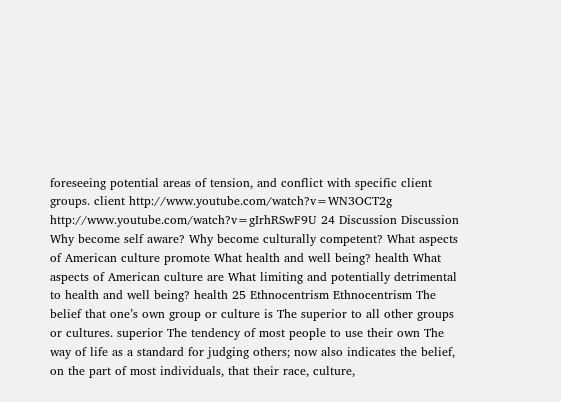foreseeing potential areas of tension, and conflict with specific client groups. client http://www.youtube.com/watch?v=WN3OCT2g http://www.youtube.com/watch?v=gIrhRSwF9U 24 Discussion Discussion Why become self aware? Why become culturally competent? What aspects of American culture promote What health and well being? health What aspects of American culture are What limiting and potentially detrimental to health and well being? health 25 Ethnocentrism Ethnocentrism The belief that one’s own group or culture is The superior to all other groups or cultures. superior The tendency of most people to use their own The way of life as a standard for judging others; now also indicates the belief, on the part of most individuals, that their race, culture,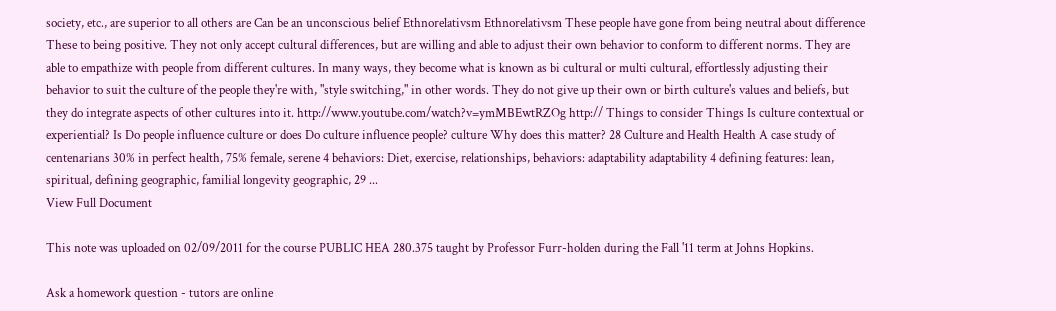society, etc., are superior to all others are Can be an unconscious belief Ethnorelativsm Ethnorelativsm These people have gone from being neutral about difference These to being positive. They not only accept cultural differences, but are willing and able to adjust their own behavior to conform to different norms. They are able to empathize with people from different cultures. In many ways, they become what is known as bi cultural or multi cultural, effortlessly adjusting their behavior to suit the culture of the people they're with, "style switching," in other words. They do not give up their own or birth culture's values and beliefs, but they do integrate aspects of other cultures into it. http://www.youtube.com/watch?v=ymMBEwtRZOg http:// Things to consider Things Is culture contextual or experiential? Is Do people influence culture or does Do culture influence people? culture Why does this matter? 28 Culture and Health Health A case study of centenarians 30% in perfect health, 75% female, serene 4 behaviors: Diet, exercise, relationships, behaviors: adaptability adaptability 4 defining features: lean, spiritual, defining geographic, familial longevity geographic, 29 ...
View Full Document

This note was uploaded on 02/09/2011 for the course PUBLIC HEA 280.375 taught by Professor Furr-holden during the Fall '11 term at Johns Hopkins.

Ask a homework question - tutors are online